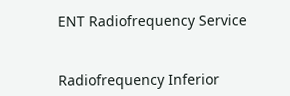ENT Radiofrequency Service


Radiofrequency Inferior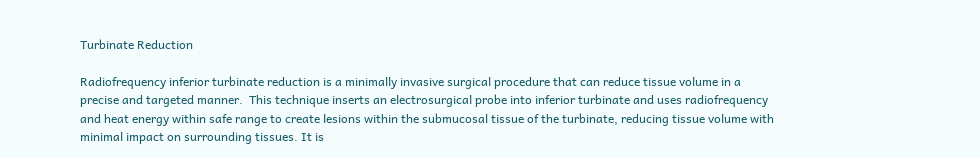Turbinate Reduction

Radiofrequency inferior turbinate reduction is a minimally invasive surgical procedure that can reduce tissue volume in a precise and targeted manner.  This technique inserts an electrosurgical probe into inferior turbinate and uses radiofrequency and heat energy within safe range to create lesions within the submucosal tissue of the turbinate, reducing tissue volume with minimal impact on surrounding tissues. It is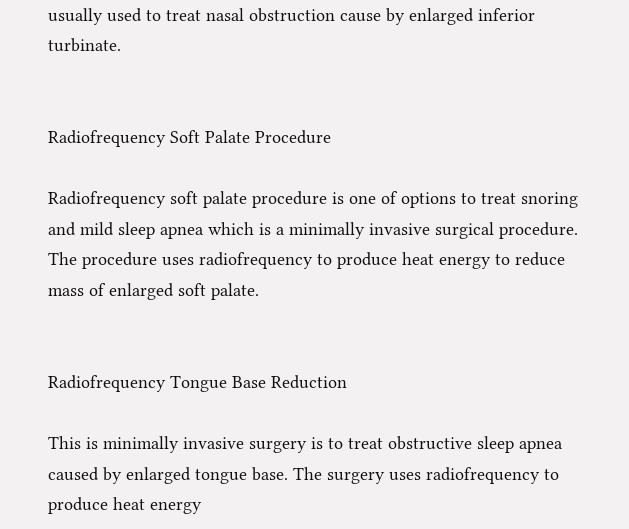usually used to treat nasal obstruction cause by enlarged inferior turbinate.


Radiofrequency Soft Palate Procedure

Radiofrequency soft palate procedure is one of options to treat snoring and mild sleep apnea which is a minimally invasive surgical procedure. The procedure uses radiofrequency to produce heat energy to reduce mass of enlarged soft palate.


Radiofrequency Tongue Base Reduction

This is minimally invasive surgery is to treat obstructive sleep apnea caused by enlarged tongue base. The surgery uses radiofrequency to produce heat energy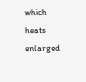which heats enlarged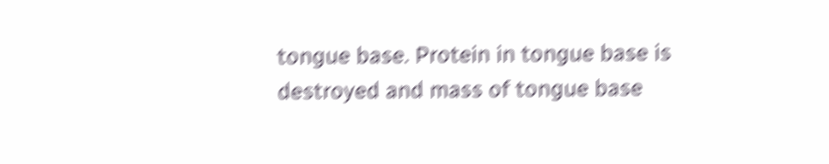tongue base. Protein in tongue base is destroyed and mass of tongue base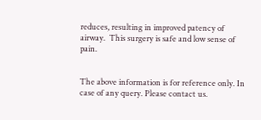reduces, resulting in improved patency of airway.  This surgery is safe and low sense of pain.


The above information is for reference only. In case of any query. Please contact us.